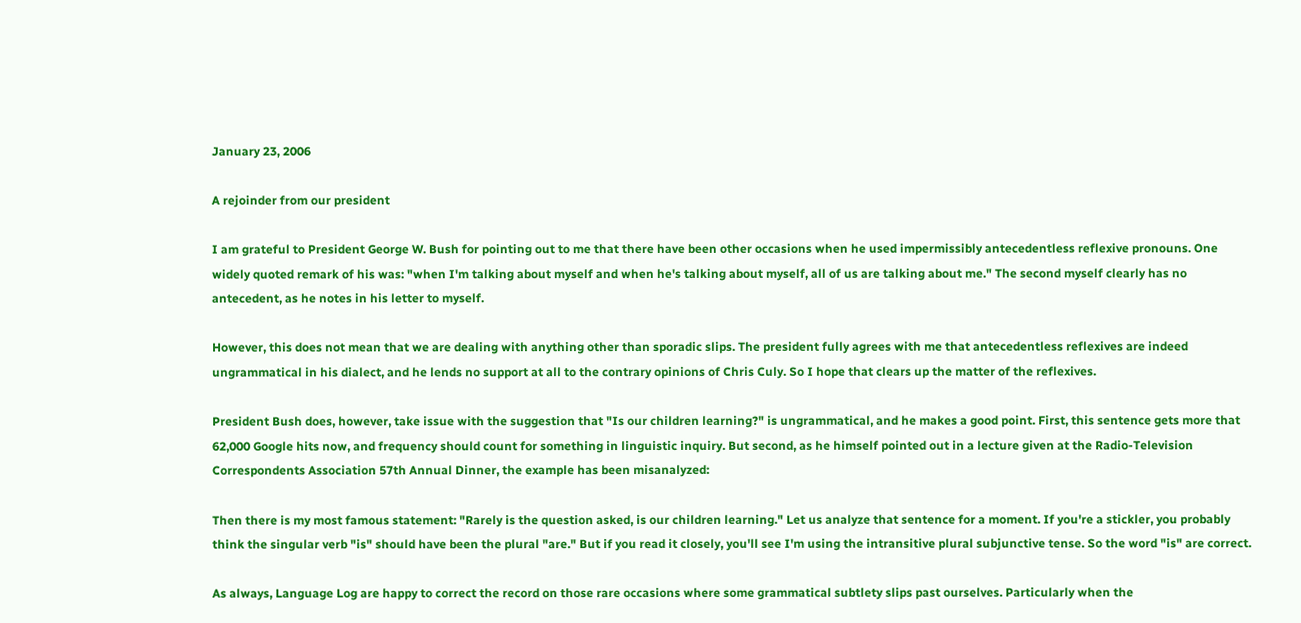January 23, 2006

A rejoinder from our president

I am grateful to President George W. Bush for pointing out to me that there have been other occasions when he used impermissibly antecedentless reflexive pronouns. One widely quoted remark of his was: "when I'm talking about myself and when he's talking about myself, all of us are talking about me." The second myself clearly has no antecedent, as he notes in his letter to myself.

However, this does not mean that we are dealing with anything other than sporadic slips. The president fully agrees with me that antecedentless reflexives are indeed ungrammatical in his dialect, and he lends no support at all to the contrary opinions of Chris Culy. So I hope that clears up the matter of the reflexives.

President Bush does, however, take issue with the suggestion that "Is our children learning?" is ungrammatical, and he makes a good point. First, this sentence gets more that 62,000 Google hits now, and frequency should count for something in linguistic inquiry. But second, as he himself pointed out in a lecture given at the Radio-Television Correspondents Association 57th Annual Dinner, the example has been misanalyzed:

Then there is my most famous statement: "Rarely is the question asked, is our children learning." Let us analyze that sentence for a moment. If you're a stickler, you probably think the singular verb "is" should have been the plural "are." But if you read it closely, you'll see I'm using the intransitive plural subjunctive tense. So the word "is" are correct.

As always, Language Log are happy to correct the record on those rare occasions where some grammatical subtlety slips past ourselves. Particularly when the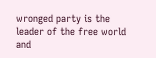wronged party is the leader of the free world and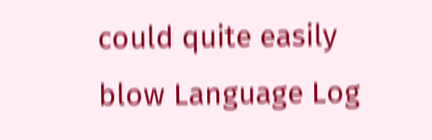could quite easily blow Language Log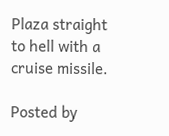Plaza straight to hell with a cruise missile.

Posted by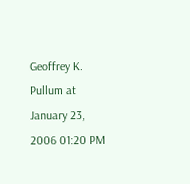Geoffrey K. Pullum at January 23, 2006 01:20 PM